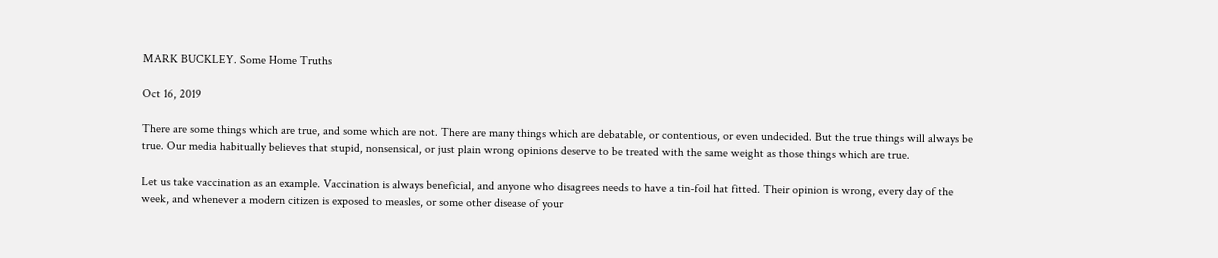MARK BUCKLEY. Some Home Truths

Oct 16, 2019

There are some things which are true, and some which are not. There are many things which are debatable, or contentious, or even undecided. But the true things will always be true. Our media habitually believes that stupid, nonsensical, or just plain wrong opinions deserve to be treated with the same weight as those things which are true.

Let us take vaccination as an example. Vaccination is always beneficial, and anyone who disagrees needs to have a tin-foil hat fitted. Their opinion is wrong, every day of the week, and whenever a modern citizen is exposed to measles, or some other disease of your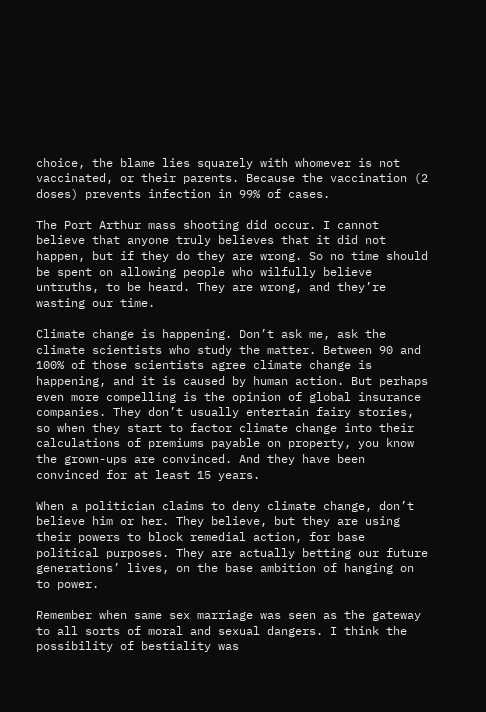choice, the blame lies squarely with whomever is not vaccinated, or their parents. Because the vaccination (2 doses) prevents infection in 99% of cases.

The Port Arthur mass shooting did occur. I cannot believe that anyone truly believes that it did not happen, but if they do they are wrong. So no time should be spent on allowing people who wilfully believe untruths, to be heard. They are wrong, and they’re wasting our time.

Climate change is happening. Don’t ask me, ask the climate scientists who study the matter. Between 90 and 100% of those scientists agree climate change is happening, and it is caused by human action. But perhaps even more compelling is the opinion of global insurance companies. They don’t usually entertain fairy stories, so when they start to factor climate change into their calculations of premiums payable on property, you know the grown-ups are convinced. And they have been convinced for at least 15 years.

When a politician claims to deny climate change, don’t believe him or her. They believe, but they are using their powers to block remedial action, for base political purposes. They are actually betting our future generations’ lives, on the base ambition of hanging on to power.

Remember when same sex marriage was seen as the gateway to all sorts of moral and sexual dangers. I think the possibility of bestiality was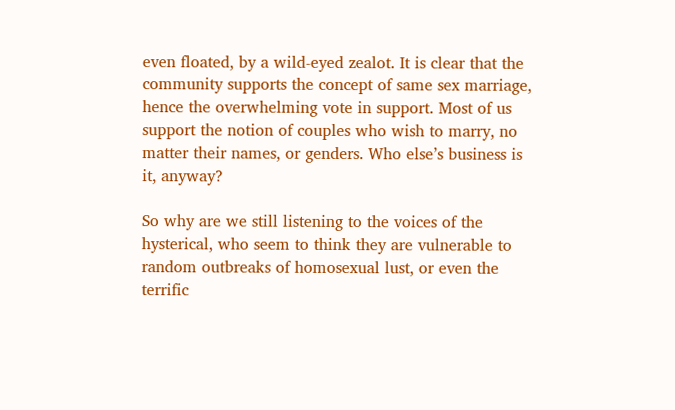even floated, by a wild-eyed zealot. It is clear that the community supports the concept of same sex marriage, hence the overwhelming vote in support. Most of us support the notion of couples who wish to marry, no matter their names, or genders. Who else’s business is it, anyway?

So why are we still listening to the voices of the hysterical, who seem to think they are vulnerable to random outbreaks of homosexual lust, or even the terrific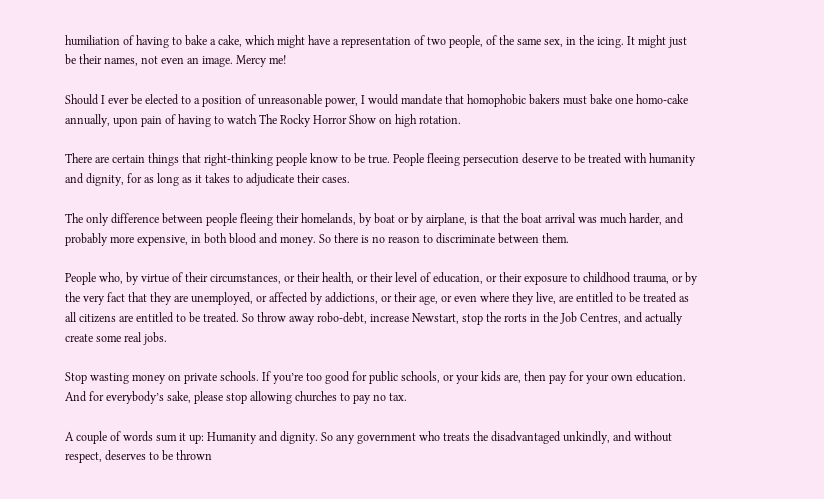humiliation of having to bake a cake, which might have a representation of two people, of the same sex, in the icing. It might just be their names, not even an image. Mercy me!

Should I ever be elected to a position of unreasonable power, I would mandate that homophobic bakers must bake one homo-cake annually, upon pain of having to watch The Rocky Horror Show on high rotation.

There are certain things that right-thinking people know to be true. People fleeing persecution deserve to be treated with humanity and dignity, for as long as it takes to adjudicate their cases.

The only difference between people fleeing their homelands, by boat or by airplane, is that the boat arrival was much harder, and probably more expensive, in both blood and money. So there is no reason to discriminate between them.

People who, by virtue of their circumstances, or their health, or their level of education, or their exposure to childhood trauma, or by the very fact that they are unemployed, or affected by addictions, or their age, or even where they live, are entitled to be treated as all citizens are entitled to be treated. So throw away robo-debt, increase Newstart, stop the rorts in the Job Centres, and actually create some real jobs.

Stop wasting money on private schools. If you’re too good for public schools, or your kids are, then pay for your own education. And for everybody’s sake, please stop allowing churches to pay no tax.

A couple of words sum it up: Humanity and dignity. So any government who treats the disadvantaged unkindly, and without respect, deserves to be thrown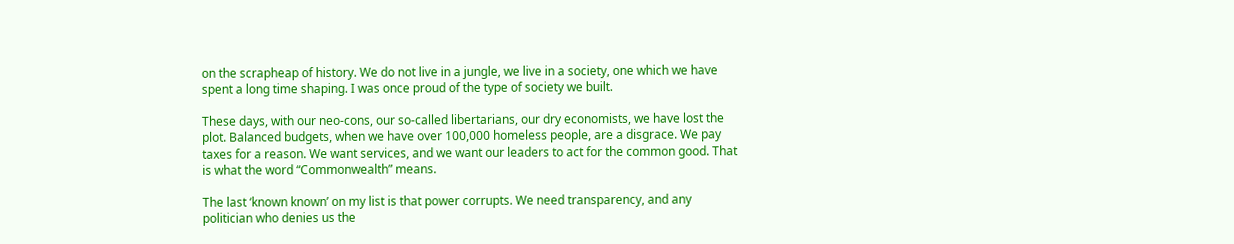on the scrapheap of history. We do not live in a jungle, we live in a society, one which we have spent a long time shaping. I was once proud of the type of society we built.

These days, with our neo-cons, our so-called libertarians, our dry economists, we have lost the plot. Balanced budgets, when we have over 100,000 homeless people, are a disgrace. We pay taxes for a reason. We want services, and we want our leaders to act for the common good. That is what the word “Commonwealth” means.

The last ‘known known’ on my list is that power corrupts. We need transparency, and any politician who denies us the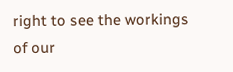right to see the workings of our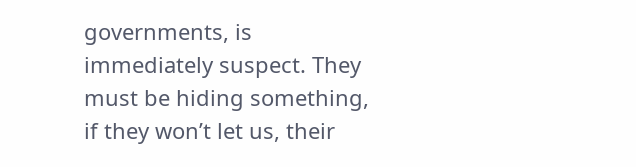governments, is immediately suspect. They must be hiding something, if they won’t let us, their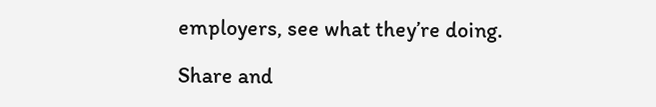employers, see what they’re doing.

Share and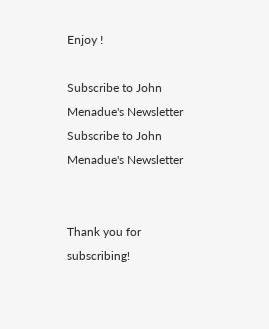Enjoy !

Subscribe to John Menadue's Newsletter
Subscribe to John Menadue's Newsletter


Thank you for subscribing!